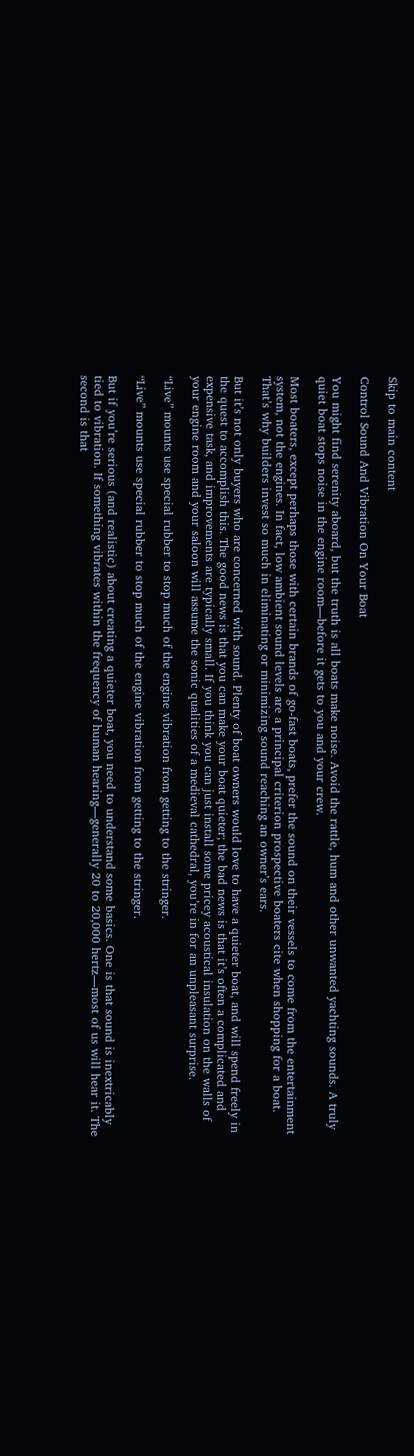Skip to main content

Control Sound And Vibration On Your Boat

You might find serenity aboard, but the truth is all boats make noise. Avoid the rattle, hum and other unwanted yachting sounds. A truly quiet boat stops noise in the engine room—before it gets to you and your crew.

Most boaters, except perhaps those with certain brands of go-fast boats, prefer the sound on their vessels to come from the entertainment system, not the engines. In fact, low ambient sound levels are a principal criterion prospective boaters cite when shopping for a boat. That’s why builders invest so much in eliminating or minimizing sound reaching an owner’s ears.

But it’s not only buyers who are concerned with sound. Plenty of boat owners would love to have a quieter boat, and will spend freely in the quest to accomplish this. The good news is that you can make your boat quieter; the bad news is that it’s often a complicated and expensive task, and improvements are typically small. If you think you can just install some pricey acoustical insulation on the walls of your engine room and your saloon will assume the sonic qualities of a medieval cathedral, you’re in for an unpleasant surprise.

“Live” mounts use special rubber to stop much of the engine vibration from getting to the stringer.

“Live” mounts use special rubber to stop much of the engine vibration from getting to the stringer.

But if you’re serious (and realistic) about creating a quieter boat, you need to understand some basics. One is that sound is inextricably tied to vibration. If something vibrates within the frequency of human hearing—generally 20 to 20,000 hertz—most of us will hear it. The second is that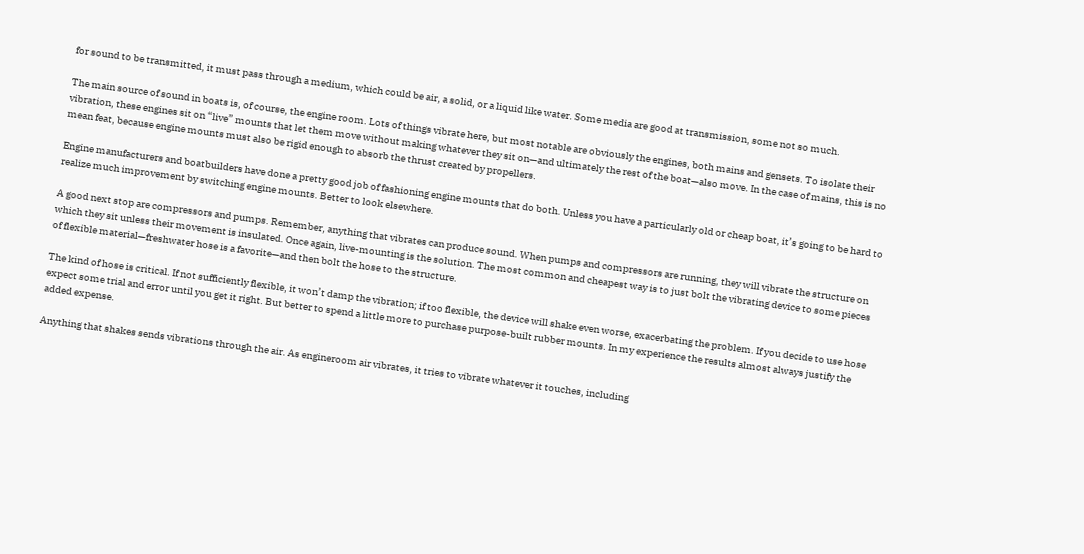for sound to be transmitted, it must pass through a medium, which could be air, a solid, or a liquid like water. Some media are good at transmission, some not so much.

The main source of sound in boats is, of course, the engine room. Lots of things vibrate here, but most notable are obviously the engines, both mains and gensets. To isolate their vibration, these engines sit on “live” mounts that let them move without making whatever they sit on—and ultimately the rest of the boat—also move. In the case of mains, this is no mean feat, because engine mounts must also be rigid enough to absorb the thrust created by propellers.

Engine manufacturers and boatbuilders have done a pretty good job of fashioning engine mounts that do both. Unless you have a particularly old or cheap boat, it’s going to be hard to realize much improvement by switching engine mounts. Better to look elsewhere.

A good next stop are compressors and pumps. Remember, anything that vibrates can produce sound. When pumps and compressors are running, they will vibrate the structure on which they sit unless their movement is insulated. Once again, live-mounting is the solution. The most common and cheapest way is to just bolt the vibrating device to some pieces of flexible material—freshwater hose is a favorite—and then bolt the hose to the structure.

The kind of hose is critical. If not sufficiently flexible, it won’t damp the vibration; if too flexible, the device will shake even worse, exacerbating the problem. If you decide to use hose expect some trial and error until you get it right. But better to spend a little more to purchase purpose-built rubber mounts. In my experience the results almost always justify the added expense.

Anything that shakes sends vibrations through the air. As engineroom air vibrates, it tries to vibrate whatever it touches, including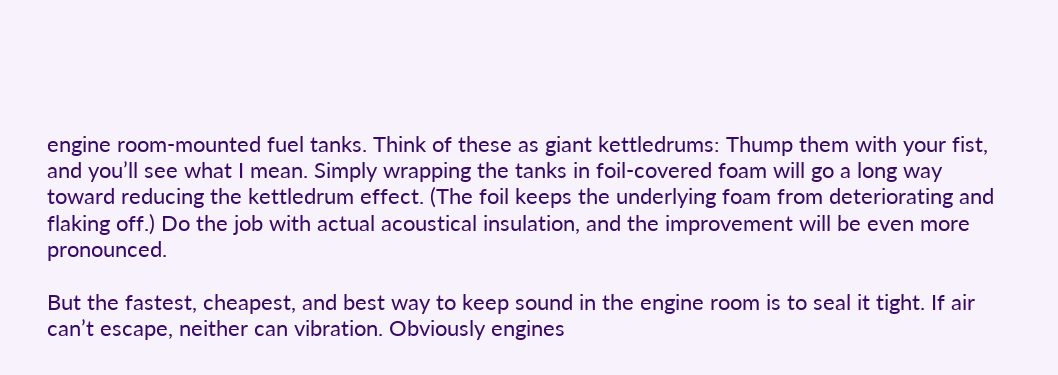engine room-mounted fuel tanks. Think of these as giant kettledrums: Thump them with your fist, and you’ll see what I mean. Simply wrapping the tanks in foil-covered foam will go a long way toward reducing the kettledrum effect. (The foil keeps the underlying foam from deteriorating and flaking off.) Do the job with actual acoustical insulation, and the improvement will be even more pronounced.

But the fastest, cheapest, and best way to keep sound in the engine room is to seal it tight. If air can’t escape, neither can vibration. Obviously engines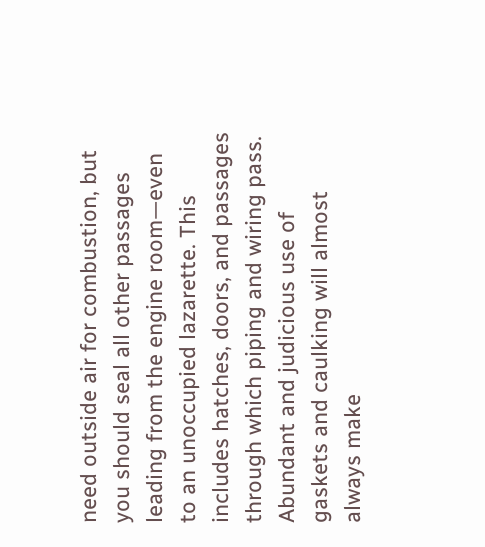need outside air for combustion, but you should seal all other passages leading from the engine room—even to an unoccupied lazarette. This includes hatches, doors, and passages through which piping and wiring pass. Abundant and judicious use of gaskets and caulking will almost always make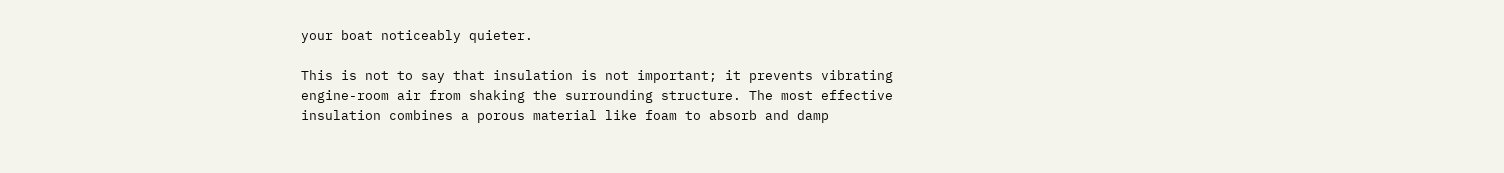your boat noticeably quieter.

This is not to say that insulation is not important; it prevents vibrating engine-room air from shaking the surrounding structure. The most effective insulation combines a porous material like foam to absorb and damp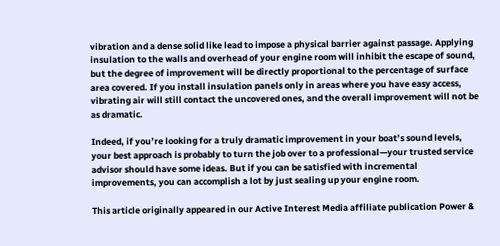vibration and a dense solid like lead to impose a physical barrier against passage. Applying insulation to the walls and overhead of your engine room will inhibit the escape of sound, but the degree of improvement will be directly proportional to the percentage of surface area covered. If you install insulation panels only in areas where you have easy access, vibrating air will still contact the uncovered ones, and the overall improvement will not be as dramatic.

Indeed, if you’re looking for a truly dramatic improvement in your boat’s sound levels, your best approach is probably to turn the job over to a professional—your trusted service advisor should have some ideas. But if you can be satisfied with incremental improvements, you can accomplish a lot by just sealing up your engine room.

This article originally appeared in our Active Interest Media affiliate publication Power &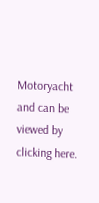Motoryacht and can be viewed by clicking here.